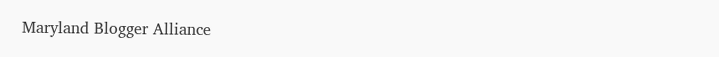Maryland Blogger Alliance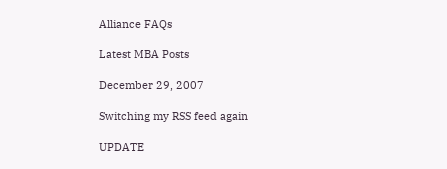Alliance FAQs

Latest MBA Posts

December 29, 2007

Switching my RSS feed again

UPDATE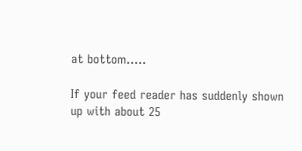at bottom.....

If your feed reader has suddenly shown up with about 25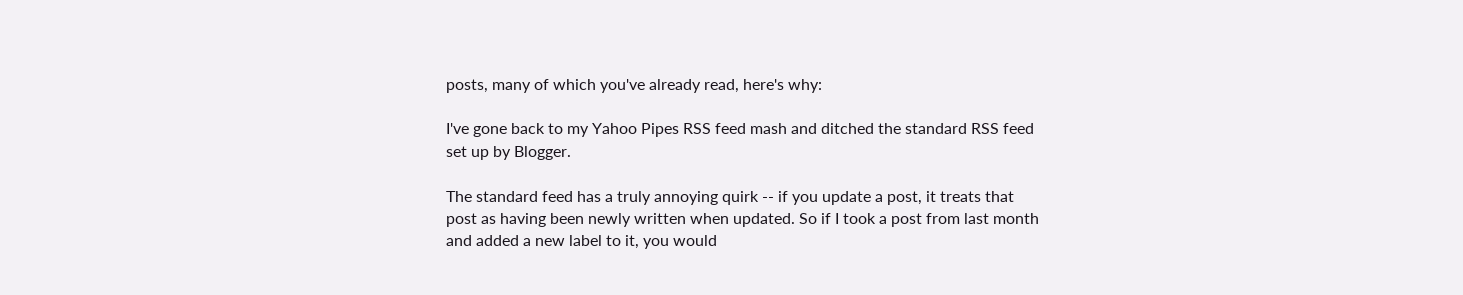posts, many of which you've already read, here's why:

I've gone back to my Yahoo Pipes RSS feed mash and ditched the standard RSS feed set up by Blogger.

The standard feed has a truly annoying quirk -- if you update a post, it treats that post as having been newly written when updated. So if I took a post from last month and added a new label to it, you would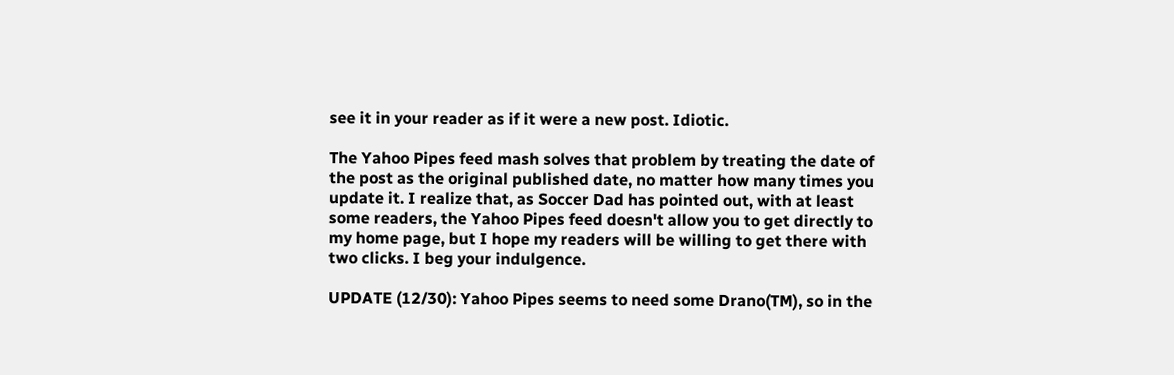see it in your reader as if it were a new post. Idiotic.

The Yahoo Pipes feed mash solves that problem by treating the date of the post as the original published date, no matter how many times you update it. I realize that, as Soccer Dad has pointed out, with at least some readers, the Yahoo Pipes feed doesn't allow you to get directly to my home page, but I hope my readers will be willing to get there with two clicks. I beg your indulgence.

UPDATE (12/30): Yahoo Pipes seems to need some Drano(TM), so in the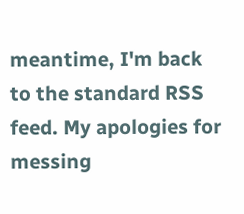meantime, I'm back to the standard RSS feed. My apologies for messing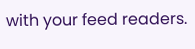with your feed readers.